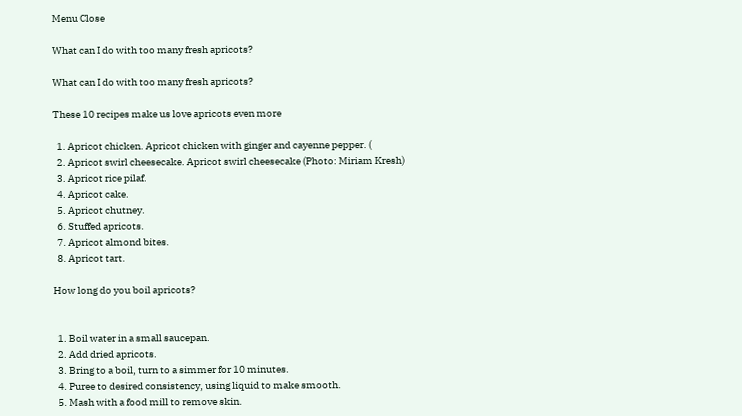Menu Close

What can I do with too many fresh apricots?

What can I do with too many fresh apricots?

These 10 recipes make us love apricots even more

  1. Apricot chicken. Apricot chicken with ginger and cayenne pepper. (
  2. Apricot swirl cheesecake. Apricot swirl cheesecake (Photo: Miriam Kresh)
  3. Apricot rice pilaf.
  4. Apricot cake.
  5. Apricot chutney.
  6. Stuffed apricots.
  7. Apricot almond bites.
  8. Apricot tart.

How long do you boil apricots?


  1. Boil water in a small saucepan.
  2. Add dried apricots.
  3. Bring to a boil, turn to a simmer for 10 minutes.
  4. Puree to desired consistency, using liquid to make smooth.
  5. Mash with a food mill to remove skin.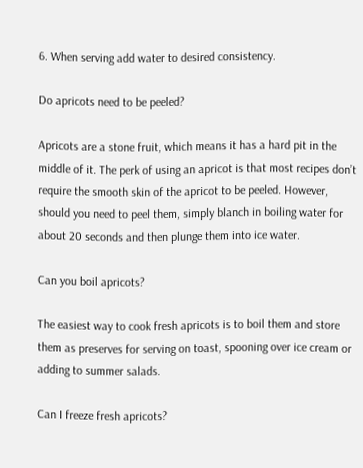6. When serving add water to desired consistency.

Do apricots need to be peeled?

Apricots are a stone fruit, which means it has a hard pit in the middle of it. The perk of using an apricot is that most recipes don’t require the smooth skin of the apricot to be peeled. However, should you need to peel them, simply blanch in boiling water for about 20 seconds and then plunge them into ice water.

Can you boil apricots?

The easiest way to cook fresh apricots is to boil them and store them as preserves for serving on toast, spooning over ice cream or adding to summer salads.

Can I freeze fresh apricots?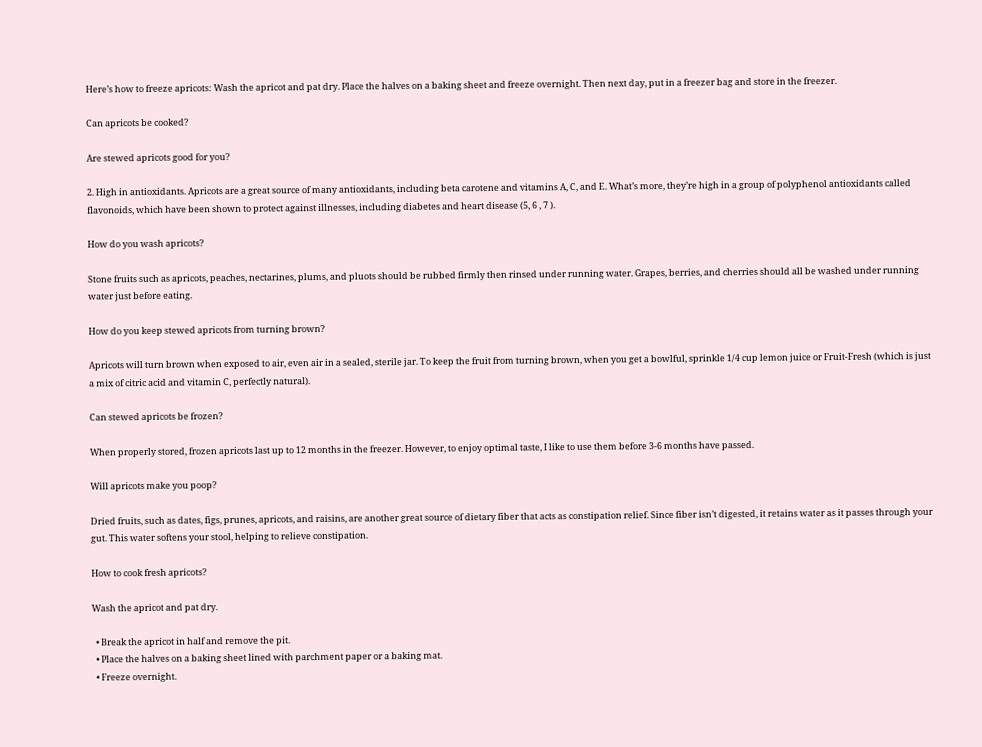Here’s how to freeze apricots: Wash the apricot and pat dry. Place the halves on a baking sheet and freeze overnight. Then next day, put in a freezer bag and store in the freezer.

Can apricots be cooked?

Are stewed apricots good for you?

2. High in antioxidants. Apricots are a great source of many antioxidants, including beta carotene and vitamins A, C, and E. What’s more, they’re high in a group of polyphenol antioxidants called flavonoids, which have been shown to protect against illnesses, including diabetes and heart disease (5, 6 , 7 ).

How do you wash apricots?

Stone fruits such as apricots, peaches, nectarines, plums, and pluots should be rubbed firmly then rinsed under running water. Grapes, berries, and cherries should all be washed under running water just before eating.

How do you keep stewed apricots from turning brown?

Apricots will turn brown when exposed to air, even air in a sealed, sterile jar. To keep the fruit from turning brown, when you get a bowlful, sprinkle 1/4 cup lemon juice or Fruit-Fresh (which is just a mix of citric acid and vitamin C, perfectly natural).

Can stewed apricots be frozen?

When properly stored, frozen apricots last up to 12 months in the freezer. However, to enjoy optimal taste, I like to use them before 3-6 months have passed.

Will apricots make you poop?

Dried fruits, such as dates, figs, prunes, apricots, and raisins, are another great source of dietary fiber that acts as constipation relief. Since fiber isn’t digested, it retains water as it passes through your gut. This water softens your stool, helping to relieve constipation.

How to cook fresh apricots?

Wash the apricot and pat dry.

  • Break the apricot in half and remove the pit.
  • Place the halves on a baking sheet lined with parchment paper or a baking mat.
  • Freeze overnight.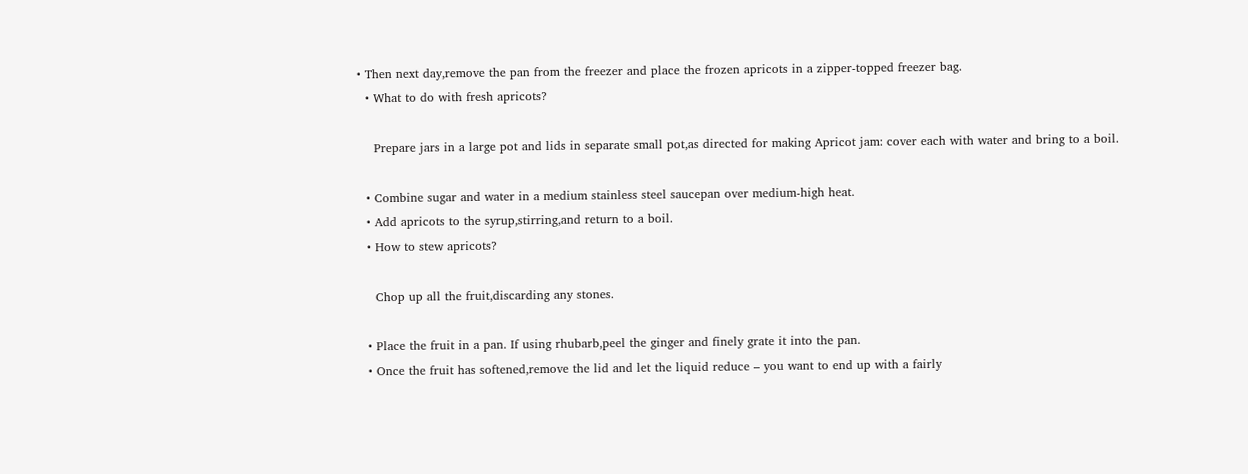• Then next day,remove the pan from the freezer and place the frozen apricots in a zipper-topped freezer bag.
  • What to do with fresh apricots?

    Prepare jars in a large pot and lids in separate small pot,as directed for making Apricot jam: cover each with water and bring to a boil.

  • Combine sugar and water in a medium stainless steel saucepan over medium-high heat.
  • Add apricots to the syrup,stirring,and return to a boil.
  • How to stew apricots?

    Chop up all the fruit,discarding any stones.

  • Place the fruit in a pan. If using rhubarb,peel the ginger and finely grate it into the pan.
  • Once the fruit has softened,remove the lid and let the liquid reduce – you want to end up with a fairly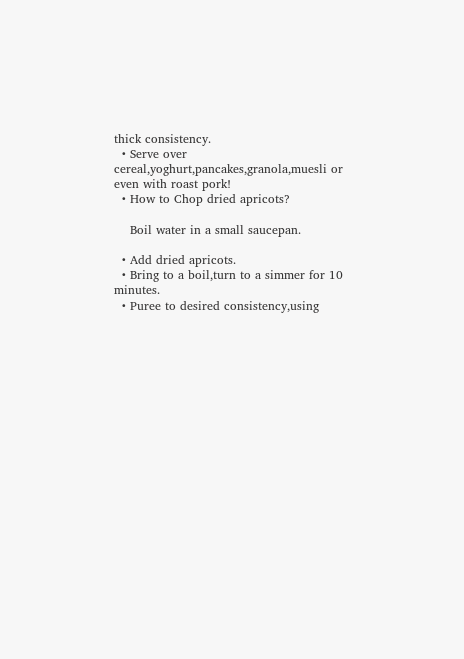thick consistency.
  • Serve over cereal,yoghurt,pancakes,granola,muesli or even with roast pork!
  • How to Chop dried apricots?

    Boil water in a small saucepan.

  • Add dried apricots.
  • Bring to a boil,turn to a simmer for 10 minutes.
  • Puree to desired consistency,using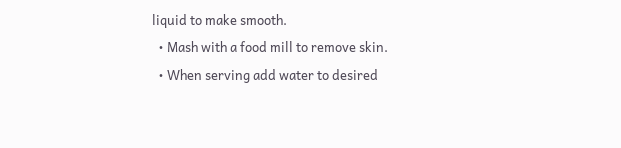liquid to make smooth.
  • Mash with a food mill to remove skin.
  • When serving add water to desired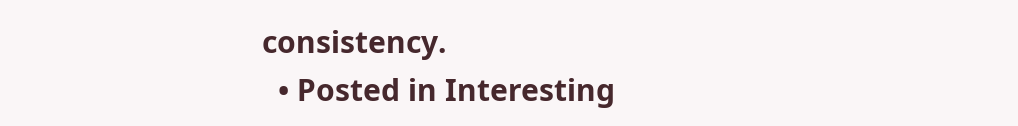consistency.
  • Posted in Interesting